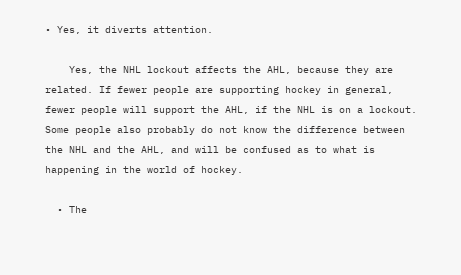• Yes, it diverts attention.

    Yes, the NHL lockout affects the AHL, because they are related. If fewer people are supporting hockey in general, fewer people will support the AHL, if the NHL is on a lockout. Some people also probably do not know the difference between the NHL and the AHL, and will be confused as to what is happening in the world of hockey.

  • The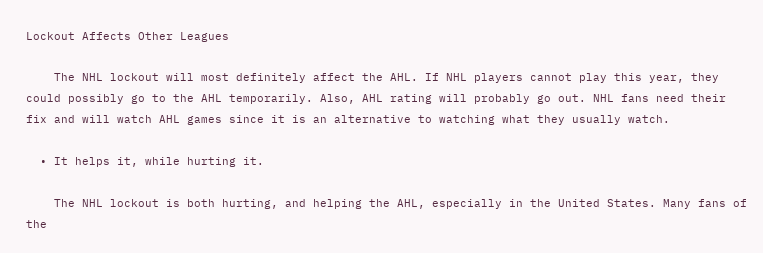Lockout Affects Other Leagues

    The NHL lockout will most definitely affect the AHL. If NHL players cannot play this year, they could possibly go to the AHL temporarily. Also, AHL rating will probably go out. NHL fans need their fix and will watch AHL games since it is an alternative to watching what they usually watch.

  • It helps it, while hurting it.

    The NHL lockout is both hurting, and helping the AHL, especially in the United States. Many fans of the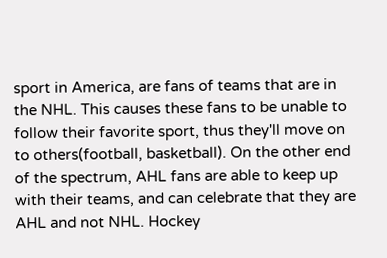sport in America, are fans of teams that are in the NHL. This causes these fans to be unable to follow their favorite sport, thus they'll move on to others(football, basketball). On the other end of the spectrum, AHL fans are able to keep up with their teams, and can celebrate that they are AHL and not NHL. Hockey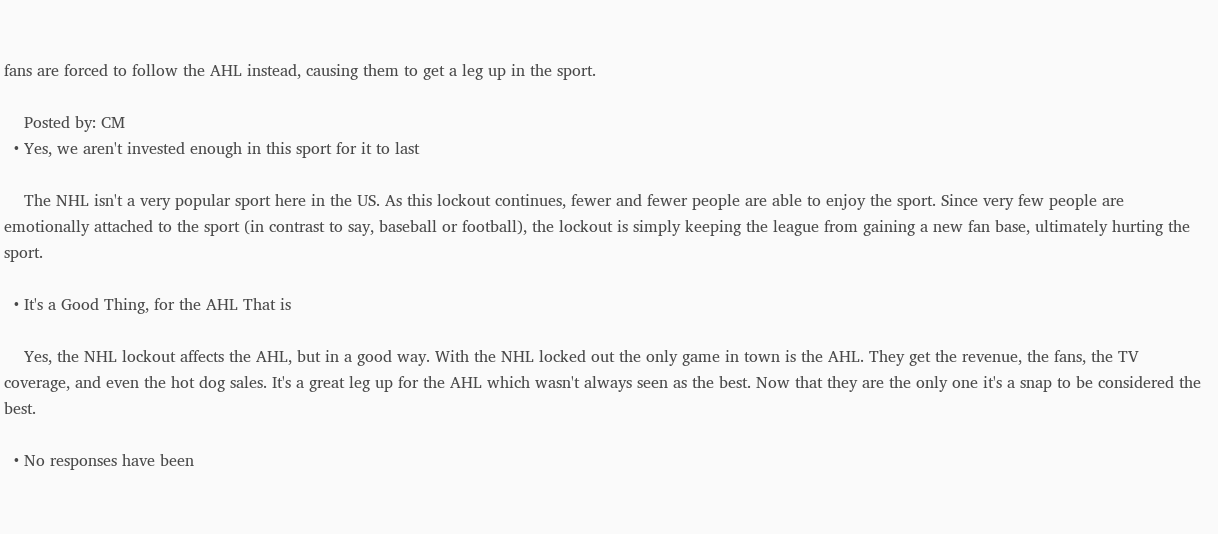fans are forced to follow the AHL instead, causing them to get a leg up in the sport.

    Posted by: CM
  • Yes, we aren't invested enough in this sport for it to last

    The NHL isn't a very popular sport here in the US. As this lockout continues, fewer and fewer people are able to enjoy the sport. Since very few people are emotionally attached to the sport (in contrast to say, baseball or football), the lockout is simply keeping the league from gaining a new fan base, ultimately hurting the sport.

  • It's a Good Thing, for the AHL That is

    Yes, the NHL lockout affects the AHL, but in a good way. With the NHL locked out the only game in town is the AHL. They get the revenue, the fans, the TV coverage, and even the hot dog sales. It's a great leg up for the AHL which wasn't always seen as the best. Now that they are the only one it's a snap to be considered the best.

  • No responses have been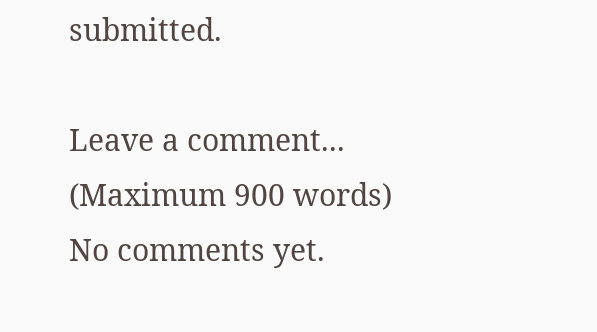submitted.

Leave a comment...
(Maximum 900 words)
No comments yet.